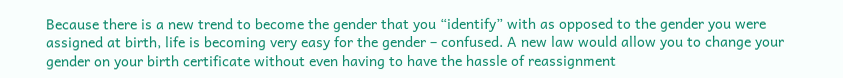Because there is a new trend to become the gender that you “identify” with as opposed to the gender you were assigned at birth, life is becoming very easy for the gender – confused. A new law would allow you to change your gender on your birth certificate without even having to have the hassle of reassignment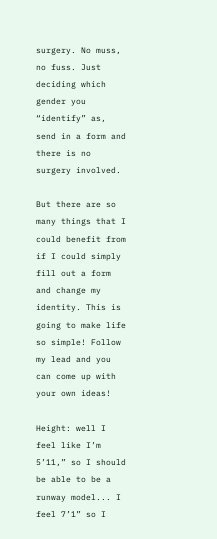surgery. No muss, no fuss. Just deciding which gender you “identify” as, send in a form and there is no surgery involved.

But there are so many things that I could benefit from if I could simply fill out a form and change my identity. This is going to make life so simple! Follow my lead and you can come up with your own ideas!

Height: well I feel like I’m 5’11,” so I should be able to be a runway model... I feel 7’1” so I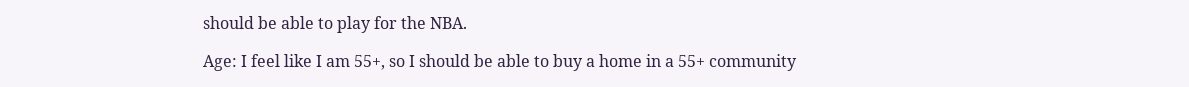should be able to play for the NBA.

Age: I feel like I am 55+, so I should be able to buy a home in a 55+ community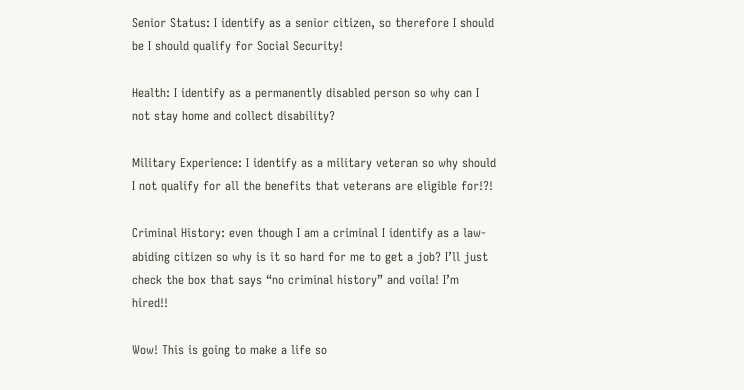Senior Status: I identify as a senior citizen, so therefore I should be I should qualify for Social Security!

Health: I identify as a permanently disabled person so why can I not stay home and collect disability?

Military Experience: I identify as a military veteran so why should I not qualify for all the benefits that veterans are eligible for!?!

Criminal History: even though I am a criminal I identify as a law-abiding citizen so why is it so hard for me to get a job? I’ll just check the box that says “no criminal history” and voila! I’m hired!!

Wow! This is going to make a life so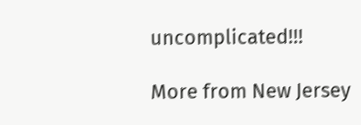uncomplicated!!!

More from New Jersey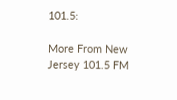101.5:

More From New Jersey 101.5 FM